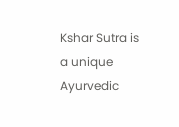Kshar Sutra is a unique Ayurvedic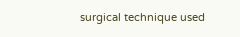surgical technique used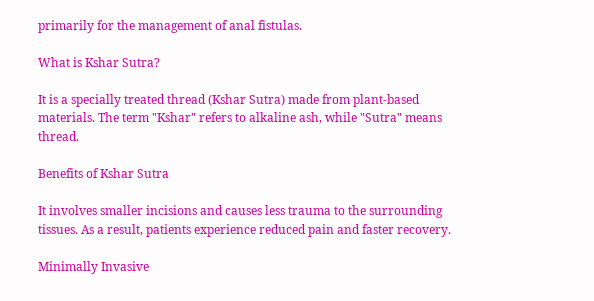primarily for the management of anal fistulas.

What is Kshar Sutra?

It is a specially treated thread (Kshar Sutra) made from plant-based materials. The term "Kshar" refers to alkaline ash, while "Sutra" means thread.

Benefits of Kshar Sutra

It involves smaller incisions and causes less trauma to the surrounding tissues. As a result, patients experience reduced pain and faster recovery.

Minimally Invasive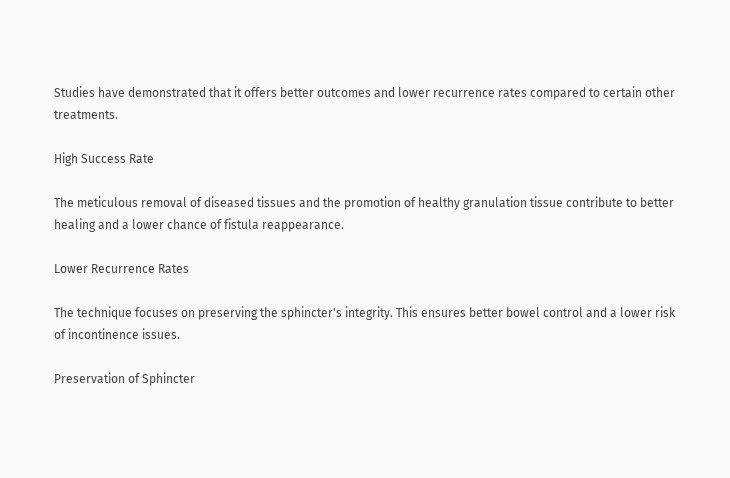Studies have demonstrated that it offers better outcomes and lower recurrence rates compared to certain other treatments.

High Success Rate

The meticulous removal of diseased tissues and the promotion of healthy granulation tissue contribute to better healing and a lower chance of fistula reappearance.

Lower Recurrence Rates

The technique focuses on preserving the sphincter's integrity. This ensures better bowel control and a lower risk of incontinence issues.

Preservation of Sphincter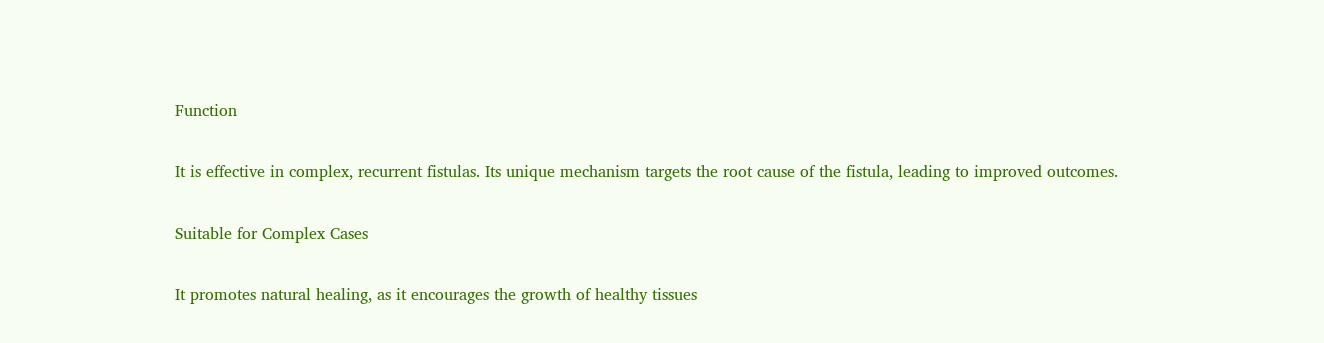Function

It is effective in complex, recurrent fistulas. Its unique mechanism targets the root cause of the fistula, leading to improved outcomes.

Suitable for Complex Cases

It promotes natural healing, as it encourages the growth of healthy tissues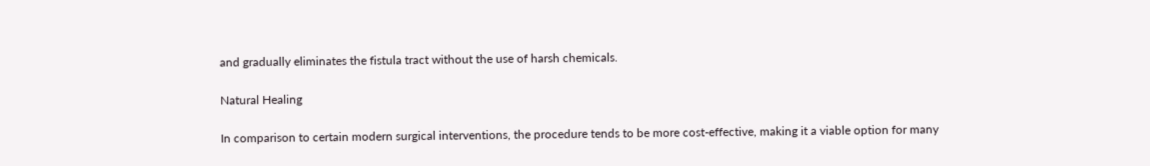and gradually eliminates the fistula tract without the use of harsh chemicals.

Natural Healing

In comparison to certain modern surgical interventions, the procedure tends to be more cost-effective, making it a viable option for many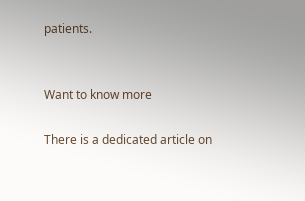patients.


Want to know more

There is a dedicated article on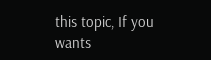this topic, If you wants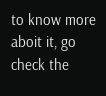to know more aboit it, go check the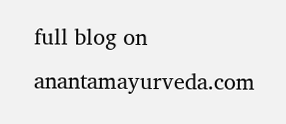full blog on anantamayurveda.com